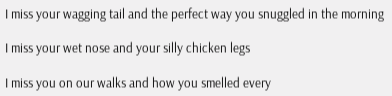I miss your wagging tail and the perfect way you snuggled in the morning

I miss your wet nose and your silly chicken legs

I miss you on our walks and how you smelled every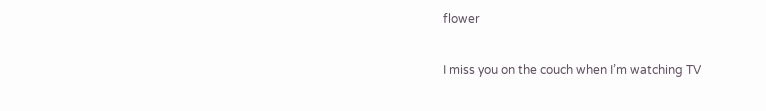flower

I miss you on the couch when I’m watching TV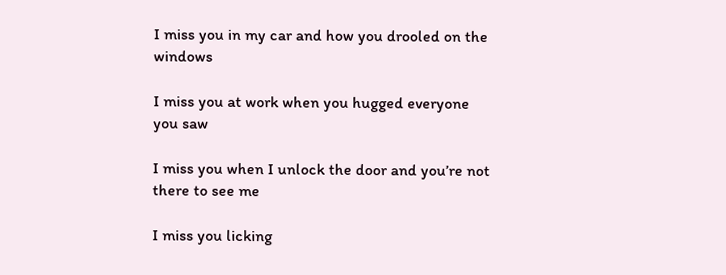I miss you in my car and how you drooled on the windows

I miss you at work when you hugged everyone you saw

I miss you when I unlock the door and you’re not there to see me

I miss you licking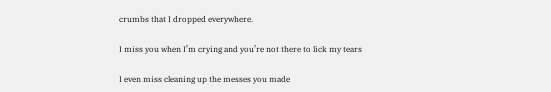crumbs that I dropped everywhere.

I miss you when I’m crying and you’re not there to lick my tears

I even miss cleaning up the messes you made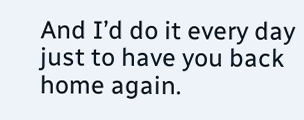And I’d do it every day just to have you back home again.